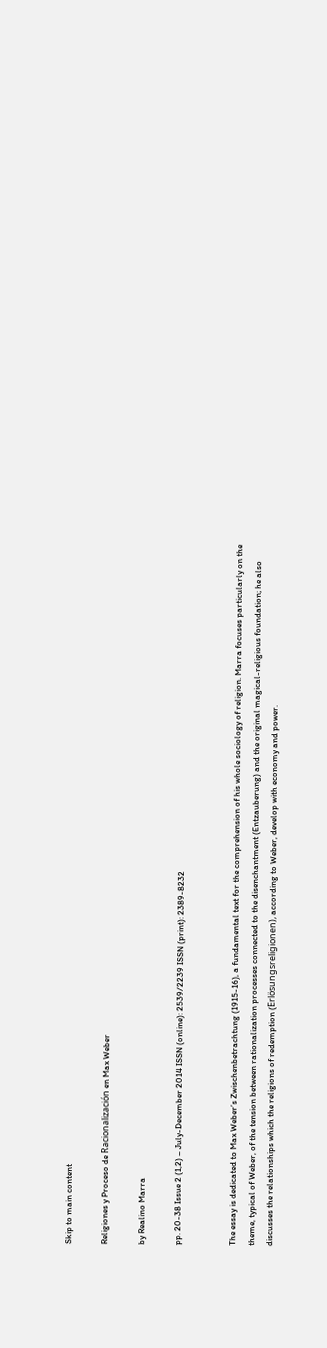Skip to main content

Religiones y Proceso de Racionalización en Max Weber

by Realino Marra

pp. 20-38 Issue 2 (1,2) – July-December 2014 ISSN (online): 2539/2239 ISSN (print): 2389-8232


The essay is dedicated to Max Weber’s Zwischenbetrachtung (1915-16), a fundamental text for the comprehension of his whole sociology of religion. Marra focuses particularly on the theme, typical of Weber, of the tension between rationalization processes connected to the disenchantment (Entzauberung) and the original magical-religious foundation; he also discusses the relationships which the religions of redemption (Erlösungsreligionen), according to Weber, develop with economy and power.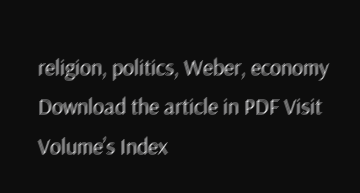religion, politics, Weber, economy
Download the article in PDF Visit Volume’s Index